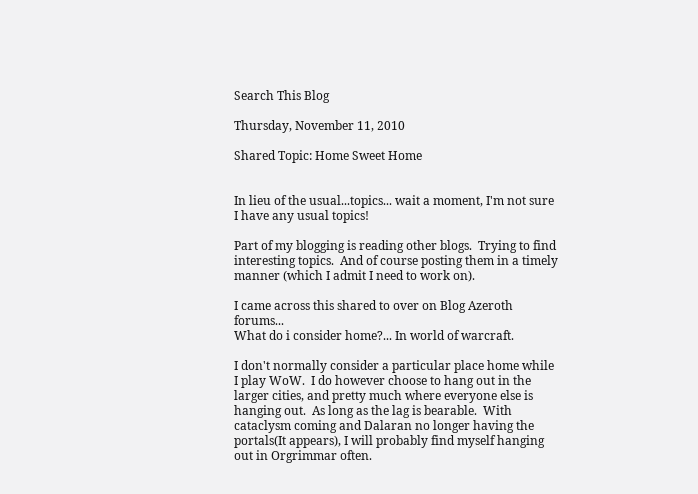Search This Blog

Thursday, November 11, 2010

Shared Topic: Home Sweet Home


In lieu of the usual...topics... wait a moment, I'm not sure I have any usual topics!

Part of my blogging is reading other blogs.  Trying to find interesting topics.  And of course posting them in a timely manner (which I admit I need to work on).

I came across this shared to over on Blog Azeroth forums...
What do i consider home?... In world of warcraft.

I don't normally consider a particular place home while I play WoW.  I do however choose to hang out in the larger cities, and pretty much where everyone else is hanging out.  As long as the lag is bearable.  With cataclysm coming and Dalaran no longer having the portals(It appears), I will probably find myself hanging out in Orgrimmar often.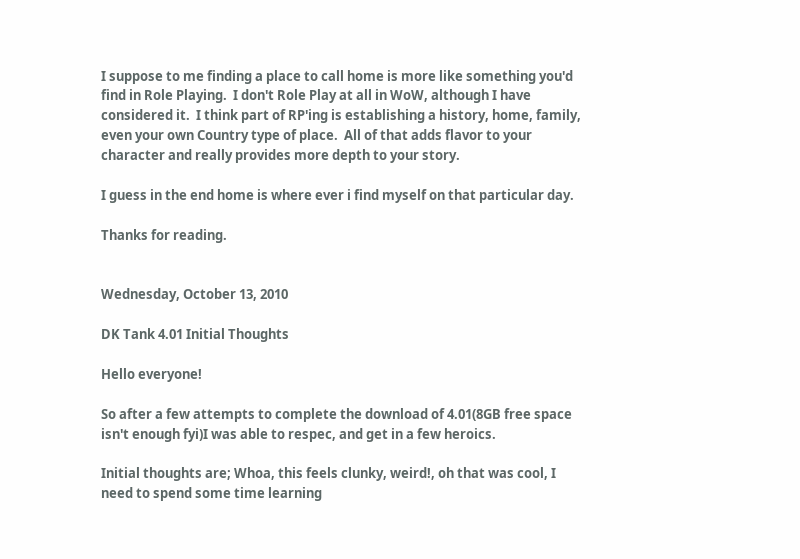I suppose to me finding a place to call home is more like something you'd find in Role Playing.  I don't Role Play at all in WoW, although I have considered it.  I think part of RP'ing is establishing a history, home, family,  even your own Country type of place.  All of that adds flavor to your character and really provides more depth to your story.

I guess in the end home is where ever i find myself on that particular day.

Thanks for reading.


Wednesday, October 13, 2010

DK Tank 4.01 Initial Thoughts

Hello everyone!

So after a few attempts to complete the download of 4.01(8GB free space isn't enough fyi)I was able to respec, and get in a few heroics.

Initial thoughts are; Whoa, this feels clunky, weird!, oh that was cool, I need to spend some time learning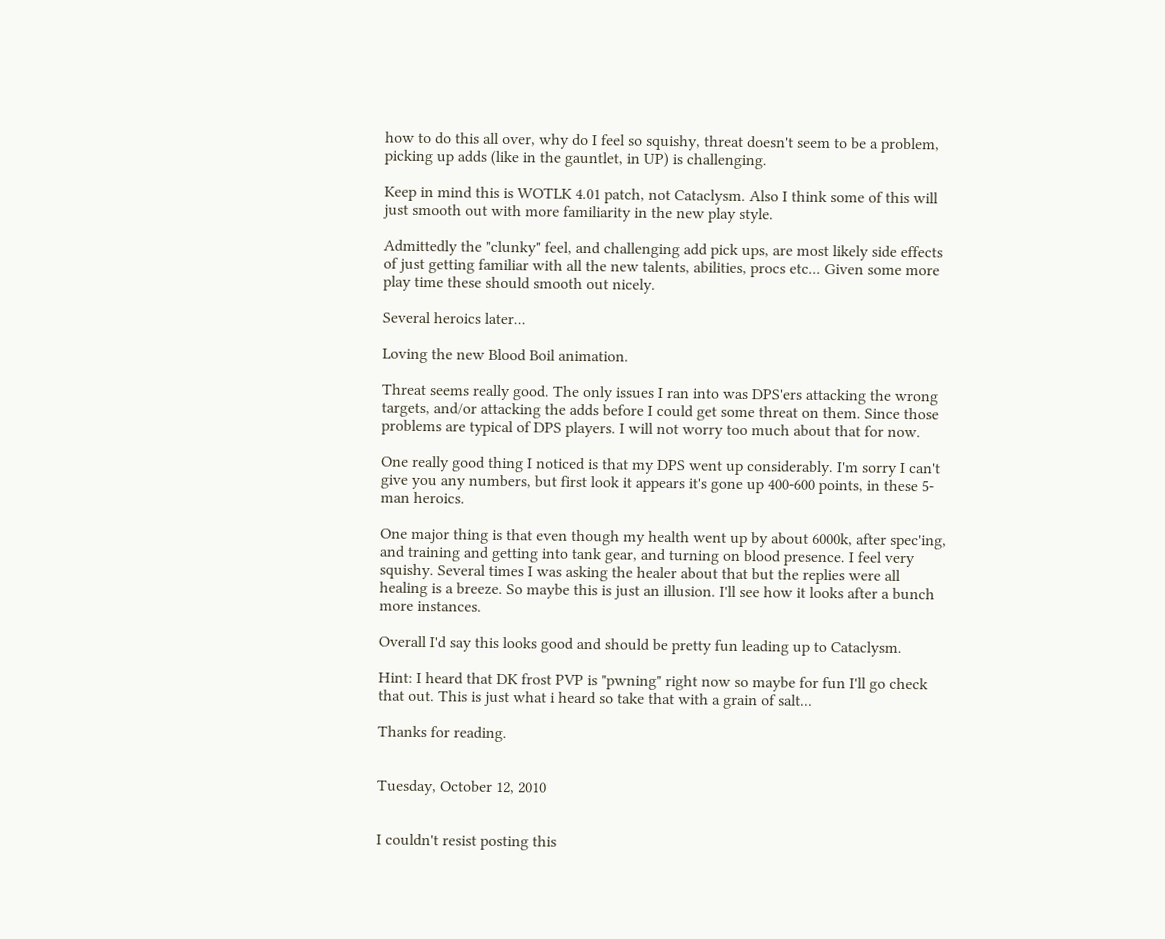how to do this all over, why do I feel so squishy, threat doesn't seem to be a problem, picking up adds (like in the gauntlet, in UP) is challenging.

Keep in mind this is WOTLK 4.01 patch, not Cataclysm. Also I think some of this will just smooth out with more familiarity in the new play style.

Admittedly the "clunky" feel, and challenging add pick ups, are most likely side effects of just getting familiar with all the new talents, abilities, procs etc... Given some more play time these should smooth out nicely.

Several heroics later...

Loving the new Blood Boil animation.

Threat seems really good. The only issues I ran into was DPS'ers attacking the wrong targets, and/or attacking the adds before I could get some threat on them. Since those problems are typical of DPS players. I will not worry too much about that for now.

One really good thing I noticed is that my DPS went up considerably. I'm sorry I can't give you any numbers, but first look it appears it's gone up 400-600 points, in these 5-man heroics.

One major thing is that even though my health went up by about 6000k, after spec'ing, and training and getting into tank gear, and turning on blood presence. I feel very squishy. Several times I was asking the healer about that but the replies were all healing is a breeze. So maybe this is just an illusion. I'll see how it looks after a bunch more instances.

Overall I'd say this looks good and should be pretty fun leading up to Cataclysm.

Hint: I heard that DK frost PVP is "pwning" right now so maybe for fun I'll go check that out. This is just what i heard so take that with a grain of salt...

Thanks for reading.


Tuesday, October 12, 2010


I couldn't resist posting this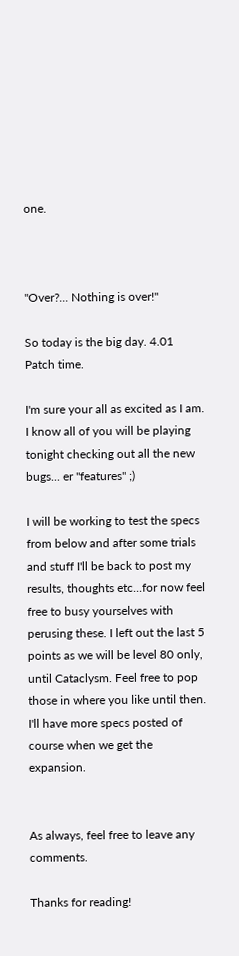one.



"Over?... Nothing is over!"

So today is the big day. 4.01 Patch time.

I'm sure your all as excited as I am. I know all of you will be playing tonight checking out all the new bugs... er "features" ;)

I will be working to test the specs from below and after some trials and stuff I'll be back to post my results, thoughts etc...for now feel free to busy yourselves with perusing these. I left out the last 5 points as we will be level 80 only, until Cataclysm. Feel free to pop those in where you like until then. I'll have more specs posted of course when we get the expansion.


As always, feel free to leave any comments.

Thanks for reading!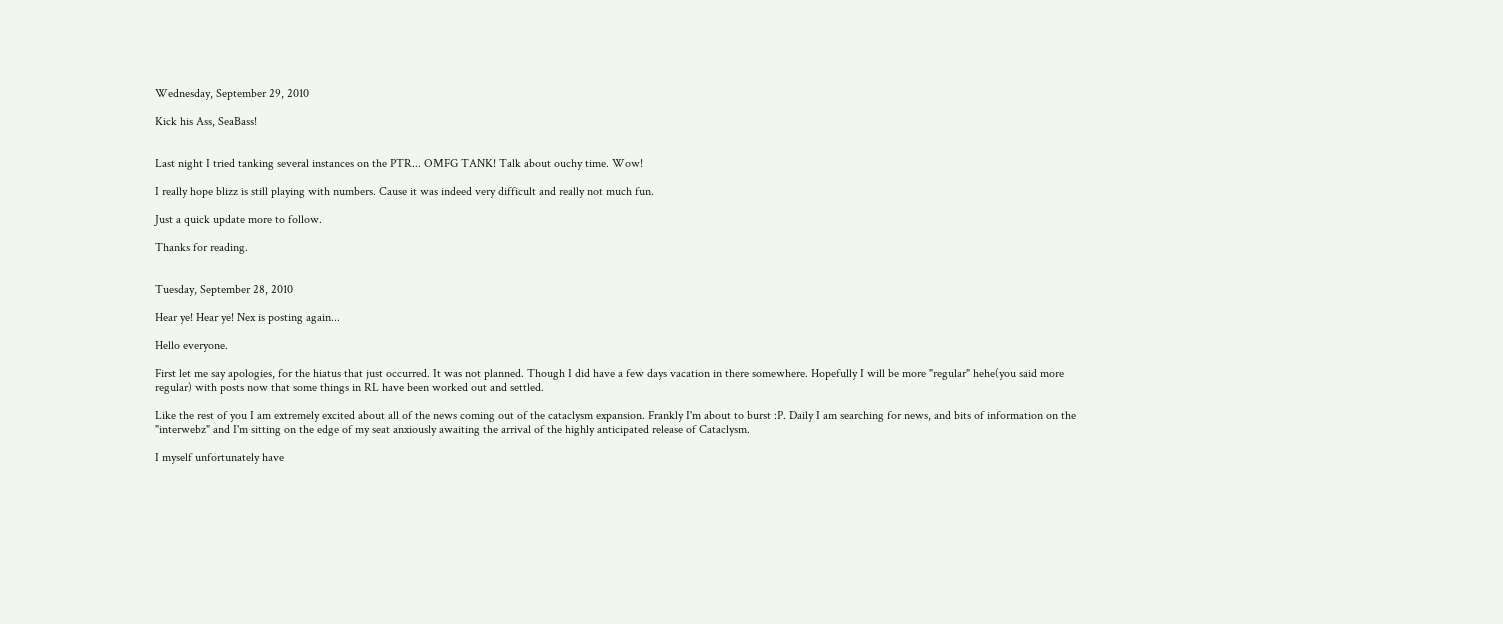Wednesday, September 29, 2010

Kick his Ass, SeaBass!


Last night I tried tanking several instances on the PTR... OMFG TANK! Talk about ouchy time. Wow!

I really hope blizz is still playing with numbers. Cause it was indeed very difficult and really not much fun.

Just a quick update more to follow.

Thanks for reading.


Tuesday, September 28, 2010

Hear ye! Hear ye! Nex is posting again...

Hello everyone.

First let me say apologies, for the hiatus that just occurred. It was not planned. Though I did have a few days vacation in there somewhere. Hopefully I will be more "regular" hehe(you said more regular) with posts now that some things in RL have been worked out and settled.

Like the rest of you I am extremely excited about all of the news coming out of the cataclysm expansion. Frankly I'm about to burst :P. Daily I am searching for news, and bits of information on the "interwebz" and I'm sitting on the edge of my seat anxiously awaiting the arrival of the highly anticipated release of Cataclysm.

I myself unfortunately have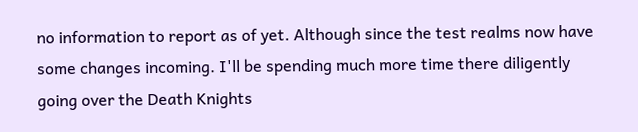no information to report as of yet. Although since the test realms now have some changes incoming. I'll be spending much more time there diligently going over the Death Knights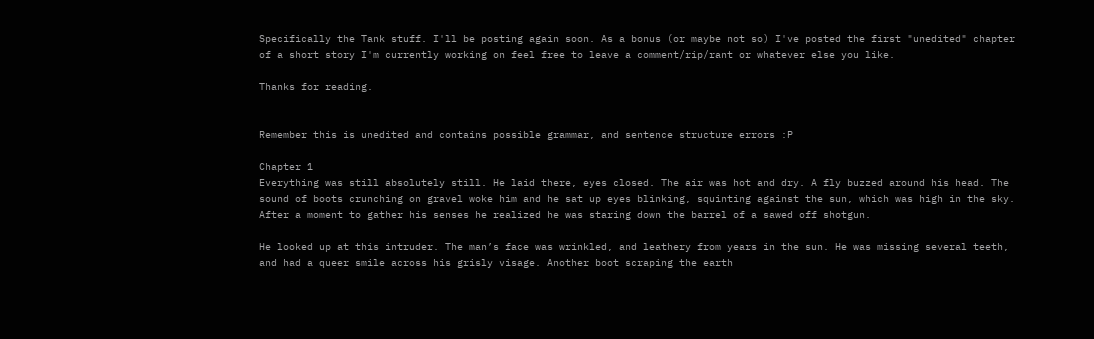Specifically the Tank stuff. I'll be posting again soon. As a bonus (or maybe not so) I've posted the first "unedited" chapter of a short story I'm currently working on feel free to leave a comment/rip/rant or whatever else you like.

Thanks for reading.


Remember this is unedited and contains possible grammar, and sentence structure errors :P

Chapter 1
Everything was still absolutely still. He laid there, eyes closed. The air was hot and dry. A fly buzzed around his head. The sound of boots crunching on gravel woke him and he sat up eyes blinking, squinting against the sun, which was high in the sky. After a moment to gather his senses he realized he was staring down the barrel of a sawed off shotgun.

He looked up at this intruder. The man’s face was wrinkled, and leathery from years in the sun. He was missing several teeth, and had a queer smile across his grisly visage. Another boot scraping the earth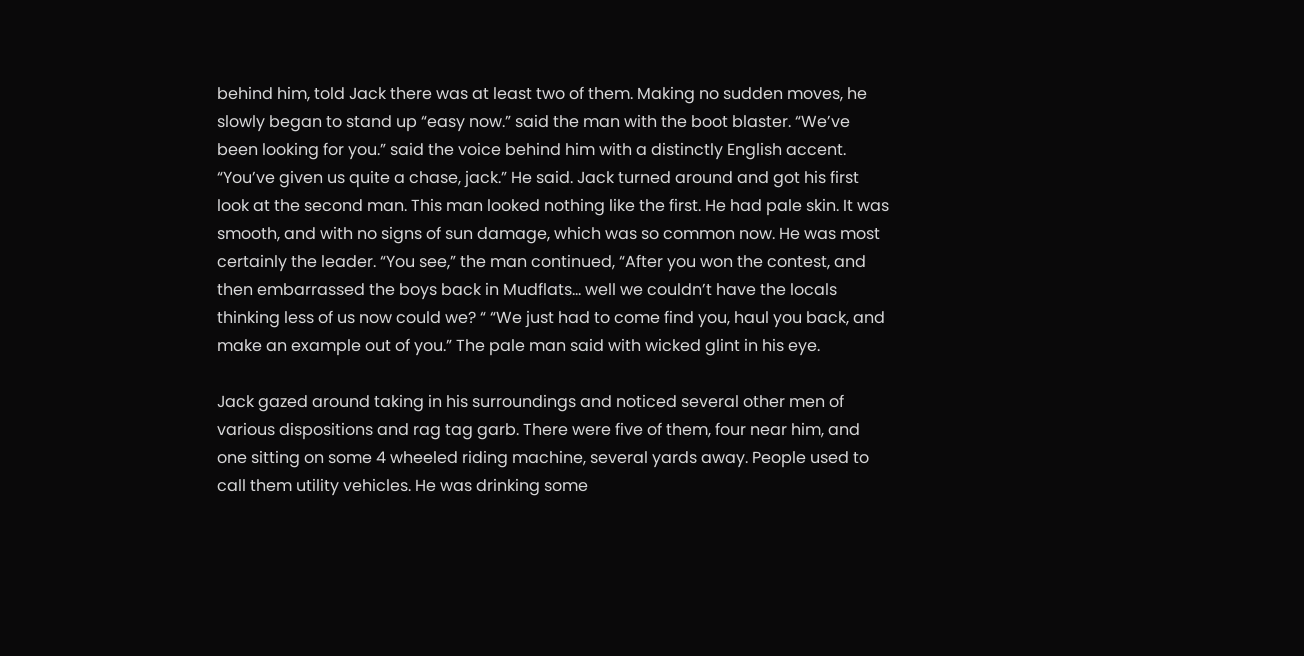behind him, told Jack there was at least two of them. Making no sudden moves, he slowly began to stand up “easy now.” said the man with the boot blaster. “We’ve been looking for you.” said the voice behind him with a distinctly English accent. “You’ve given us quite a chase, jack.” He said. Jack turned around and got his first look at the second man. This man looked nothing like the first. He had pale skin. It was smooth, and with no signs of sun damage, which was so common now. He was most certainly the leader. “You see,” the man continued, “After you won the contest, and then embarrassed the boys back in Mudflats… well we couldn’t have the locals thinking less of us now could we? “ “We just had to come find you, haul you back, and make an example out of you.” The pale man said with wicked glint in his eye.

Jack gazed around taking in his surroundings and noticed several other men of various dispositions and rag tag garb. There were five of them, four near him, and one sitting on some 4 wheeled riding machine, several yards away. People used to call them utility vehicles. He was drinking some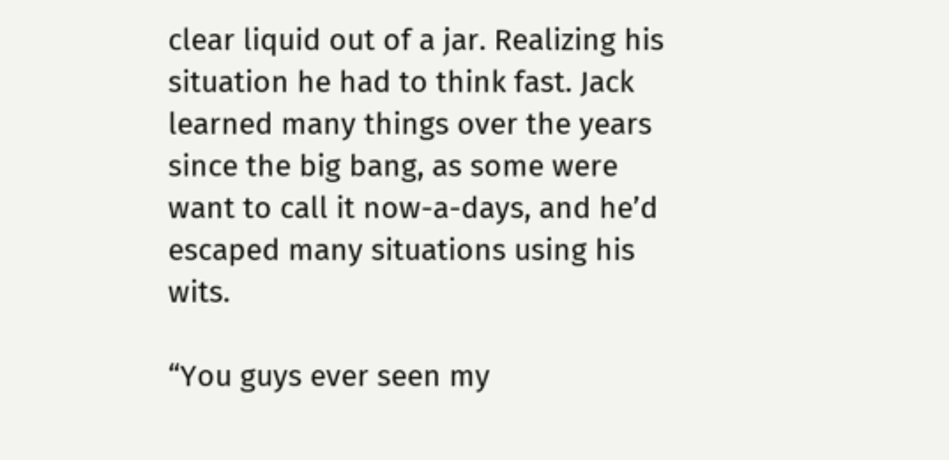clear liquid out of a jar. Realizing his situation he had to think fast. Jack learned many things over the years since the big bang, as some were want to call it now-a-days, and he’d escaped many situations using his wits.

“You guys ever seen my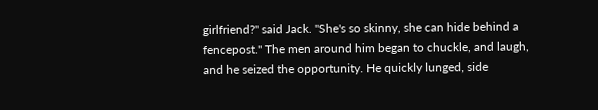girlfriend?" said Jack. "She's so skinny, she can hide behind a fencepost." The men around him began to chuckle, and laugh, and he seized the opportunity. He quickly lunged, side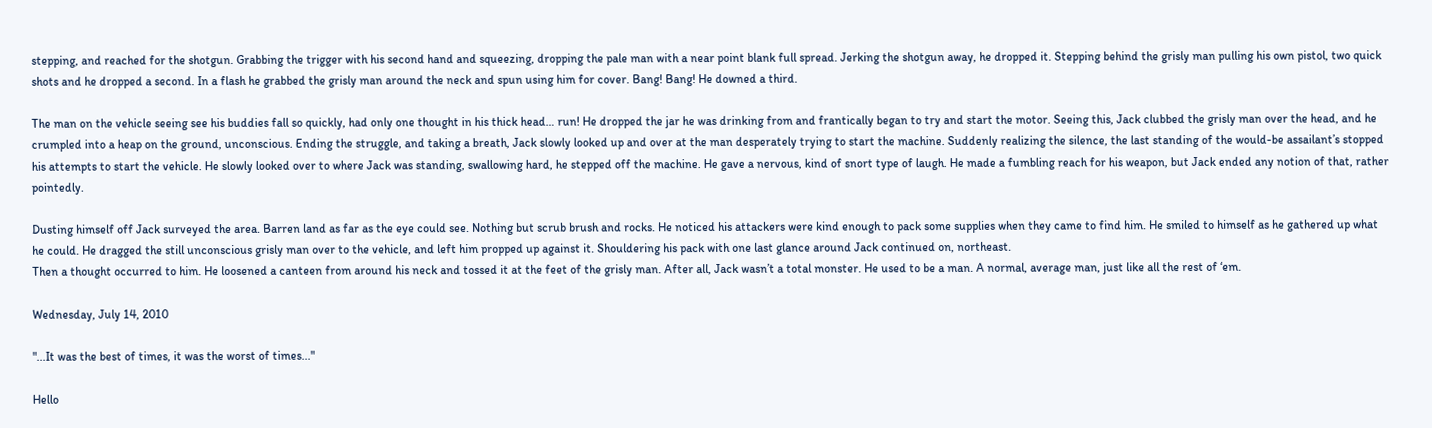stepping, and reached for the shotgun. Grabbing the trigger with his second hand and squeezing, dropping the pale man with a near point blank full spread. Jerking the shotgun away, he dropped it. Stepping behind the grisly man pulling his own pistol, two quick shots and he dropped a second. In a flash he grabbed the grisly man around the neck and spun using him for cover. Bang! Bang! He downed a third.

The man on the vehicle seeing see his buddies fall so quickly, had only one thought in his thick head… run! He dropped the jar he was drinking from and frantically began to try and start the motor. Seeing this, Jack clubbed the grisly man over the head, and he crumpled into a heap on the ground, unconscious. Ending the struggle, and taking a breath, Jack slowly looked up and over at the man desperately trying to start the machine. Suddenly realizing the silence, the last standing of the would-be assailant’s stopped his attempts to start the vehicle. He slowly looked over to where Jack was standing, swallowing hard, he stepped off the machine. He gave a nervous, kind of snort type of laugh. He made a fumbling reach for his weapon, but Jack ended any notion of that, rather pointedly.

Dusting himself off Jack surveyed the area. Barren land as far as the eye could see. Nothing but scrub brush and rocks. He noticed his attackers were kind enough to pack some supplies when they came to find him. He smiled to himself as he gathered up what he could. He dragged the still unconscious grisly man over to the vehicle, and left him propped up against it. Shouldering his pack with one last glance around Jack continued on, northeast.
Then a thought occurred to him. He loosened a canteen from around his neck and tossed it at the feet of the grisly man. After all, Jack wasn’t a total monster. He used to be a man. A normal, average man, just like all the rest of ‘em.

Wednesday, July 14, 2010

"...It was the best of times, it was the worst of times..."

Hello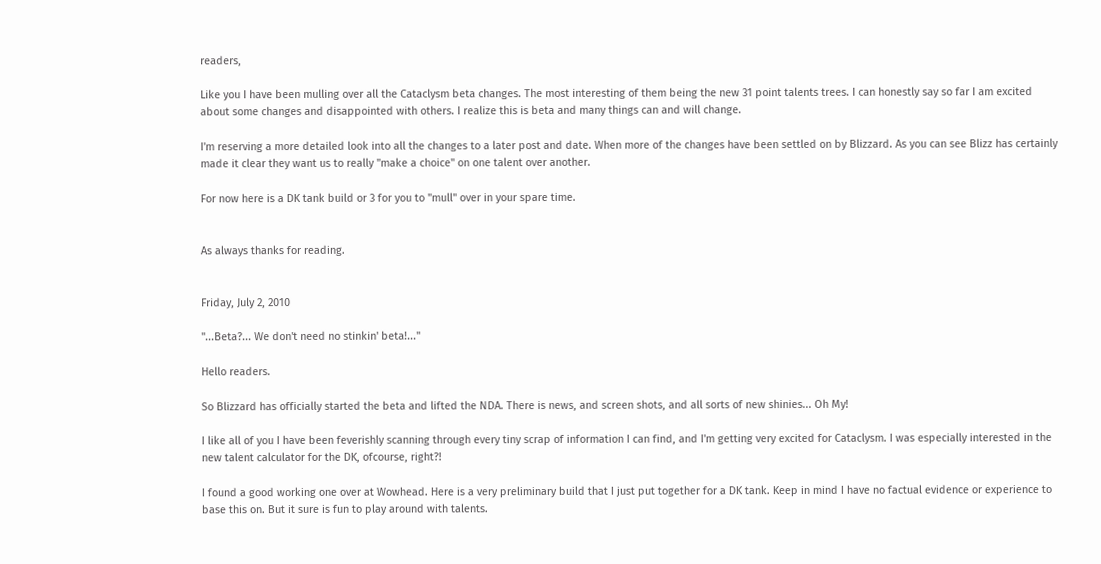readers,

Like you I have been mulling over all the Cataclysm beta changes. The most interesting of them being the new 31 point talents trees. I can honestly say so far I am excited about some changes and disappointed with others. I realize this is beta and many things can and will change.

I'm reserving a more detailed look into all the changes to a later post and date. When more of the changes have been settled on by Blizzard. As you can see Blizz has certainly made it clear they want us to really "make a choice" on one talent over another.

For now here is a DK tank build or 3 for you to "mull" over in your spare time.


As always thanks for reading.


Friday, July 2, 2010

"...Beta?... We don't need no stinkin' beta!..."

Hello readers.

So Blizzard has officially started the beta and lifted the NDA. There is news, and screen shots, and all sorts of new shinies... Oh My!

I like all of you I have been feverishly scanning through every tiny scrap of information I can find, and I'm getting very excited for Cataclysm. I was especially interested in the new talent calculator for the DK, ofcourse, right?!

I found a good working one over at Wowhead. Here is a very preliminary build that I just put together for a DK tank. Keep in mind I have no factual evidence or experience to base this on. But it sure is fun to play around with talents.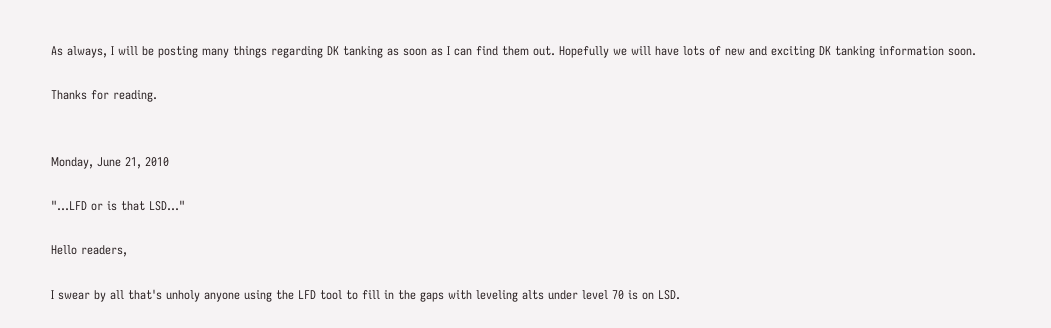As always, I will be posting many things regarding DK tanking as soon as I can find them out. Hopefully we will have lots of new and exciting DK tanking information soon.

Thanks for reading.


Monday, June 21, 2010

"...LFD or is that LSD..."

Hello readers,

I swear by all that's unholy anyone using the LFD tool to fill in the gaps with leveling alts under level 70 is on LSD.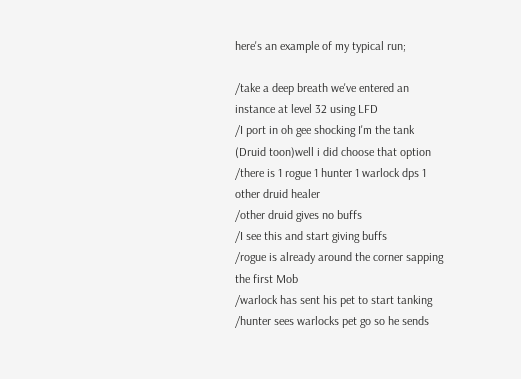here's an example of my typical run;

/take a deep breath we've entered an instance at level 32 using LFD
/I port in oh gee shocking I'm the tank (Druid toon)well i did choose that option
/there is 1 rogue 1 hunter 1 warlock dps 1 other druid healer
/other druid gives no buffs
/I see this and start giving buffs
/rogue is already around the corner sapping the first Mob
/warlock has sent his pet to start tanking
/hunter sees warlocks pet go so he sends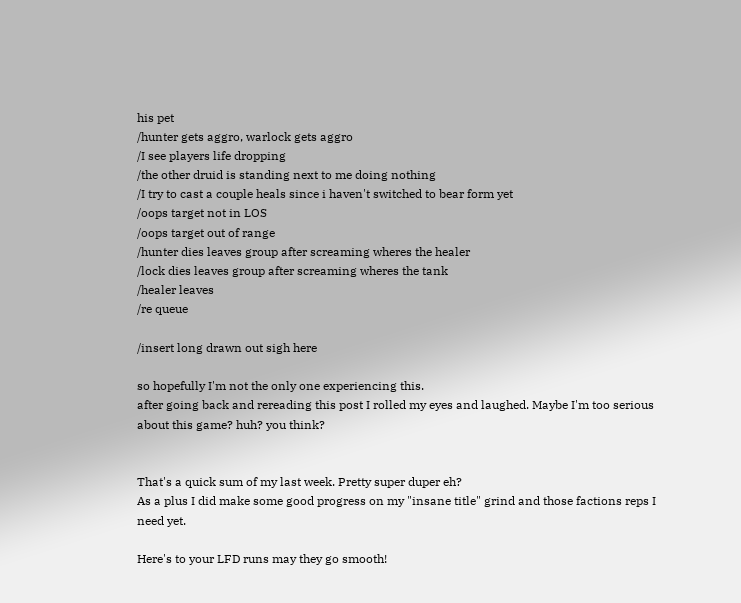his pet
/hunter gets aggro, warlock gets aggro
/I see players life dropping
/the other druid is standing next to me doing nothing
/I try to cast a couple heals since i haven't switched to bear form yet
/oops target not in LOS
/oops target out of range
/hunter dies leaves group after screaming wheres the healer
/lock dies leaves group after screaming wheres the tank
/healer leaves
/re queue

/insert long drawn out sigh here

so hopefully I'm not the only one experiencing this.
after going back and rereading this post I rolled my eyes and laughed. Maybe I'm too serious about this game? huh? you think?


That's a quick sum of my last week. Pretty super duper eh?
As a plus I did make some good progress on my "insane title" grind and those factions reps I need yet.

Here's to your LFD runs may they go smooth!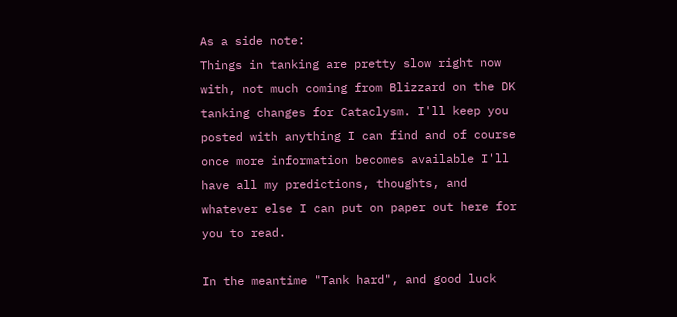As a side note:
Things in tanking are pretty slow right now with, not much coming from Blizzard on the DK tanking changes for Cataclysm. I'll keep you posted with anything I can find and of course once more information becomes available I'll have all my predictions, thoughts, and whatever else I can put on paper out here for you to read.

In the meantime "Tank hard", and good luck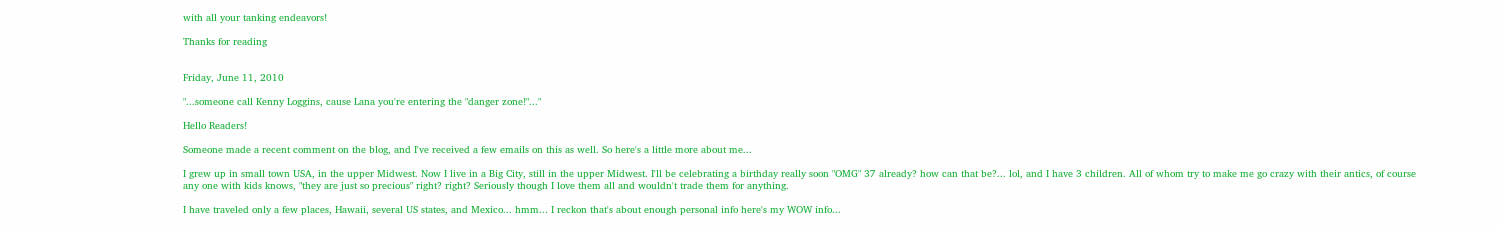with all your tanking endeavors!

Thanks for reading


Friday, June 11, 2010

"...someone call Kenny Loggins, cause Lana you're entering the "danger zone!"..."

Hello Readers!

Someone made a recent comment on the blog, and I've received a few emails on this as well. So here's a little more about me...

I grew up in small town USA, in the upper Midwest. Now I live in a Big City, still in the upper Midwest. I'll be celebrating a birthday really soon "OMG" 37 already? how can that be?... lol, and I have 3 children. All of whom try to make me go crazy with their antics, of course any one with kids knows, "they are just so precious" right? right? Seriously though I love them all and wouldn't trade them for anything.

I have traveled only a few places, Hawaii, several US states, and Mexico... hmm... I reckon that's about enough personal info here's my WOW info...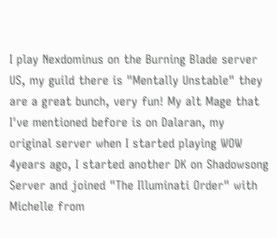I play Nexdominus on the Burning Blade server US, my guild there is "Mentally Unstable" they are a great bunch, very fun! My alt Mage that I've mentioned before is on Dalaran, my original server when I started playing WOW 4years ago, I started another DK on Shadowsong Server and joined "The Illuminati Order" with Michelle from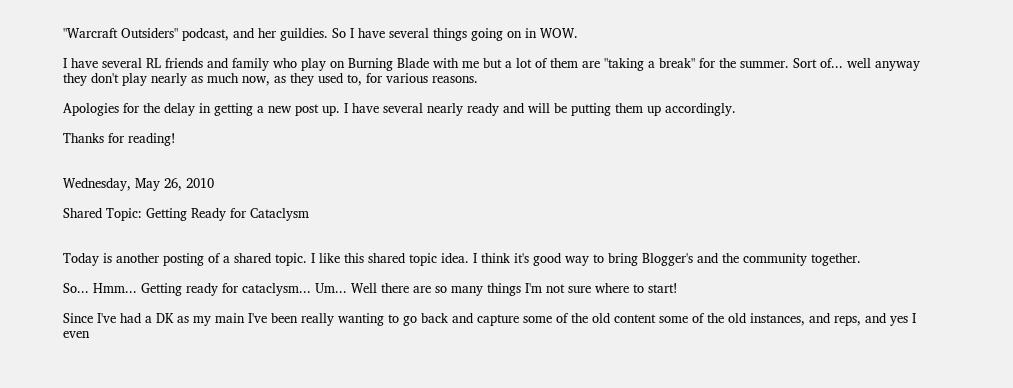"Warcraft Outsiders" podcast, and her guildies. So I have several things going on in WOW.

I have several RL friends and family who play on Burning Blade with me but a lot of them are "taking a break" for the summer. Sort of... well anyway they don't play nearly as much now, as they used to, for various reasons.

Apologies for the delay in getting a new post up. I have several nearly ready and will be putting them up accordingly.

Thanks for reading!


Wednesday, May 26, 2010

Shared Topic: Getting Ready for Cataclysm


Today is another posting of a shared topic. I like this shared topic idea. I think it's good way to bring Blogger's and the community together.

So... Hmm... Getting ready for cataclysm... Um... Well there are so many things I'm not sure where to start!

Since I've had a DK as my main I've been really wanting to go back and capture some of the old content some of the old instances, and reps, and yes I even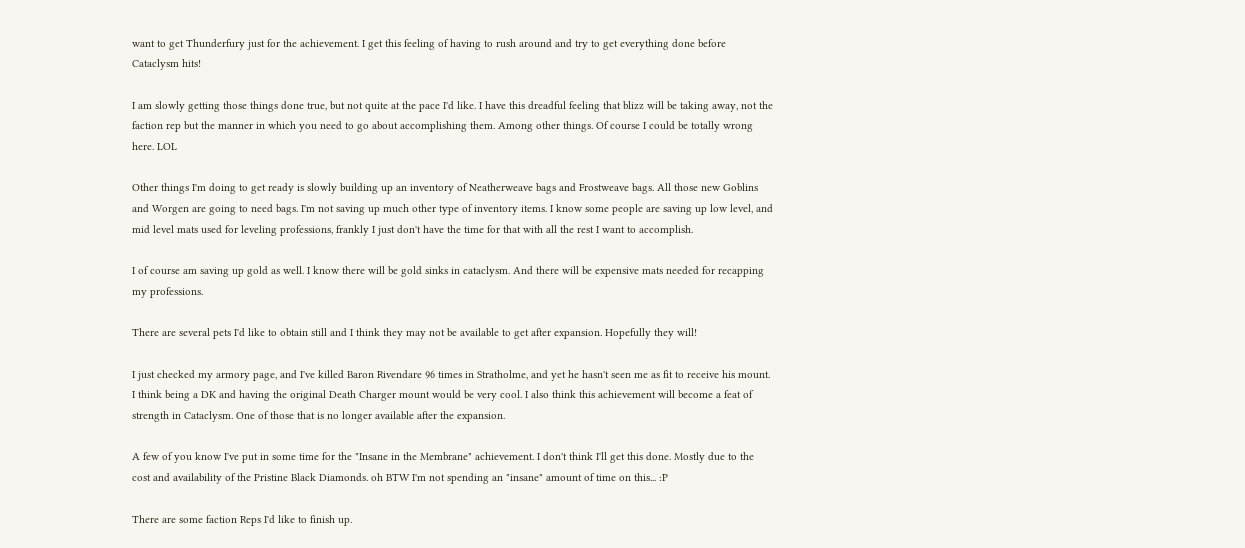want to get Thunderfury just for the achievement. I get this feeling of having to rush around and try to get everything done before Cataclysm hits!

I am slowly getting those things done true, but not quite at the pace I'd like. I have this dreadful feeling that blizz will be taking away, not the faction rep but the manner in which you need to go about accomplishing them. Among other things. Of course I could be totally wrong here. LOL

Other things I'm doing to get ready is slowly building up an inventory of Neatherweave bags and Frostweave bags. All those new Goblins and Worgen are going to need bags. I'm not saving up much other type of inventory items. I know some people are saving up low level, and mid level mats used for leveling professions, frankly I just don't have the time for that with all the rest I want to accomplish.

I of course am saving up gold as well. I know there will be gold sinks in cataclysm. And there will be expensive mats needed for recapping my professions.

There are several pets I'd like to obtain still and I think they may not be available to get after expansion. Hopefully they will!

I just checked my armory page, and I've killed Baron Rivendare 96 times in Stratholme, and yet he hasn't seen me as fit to receive his mount. I think being a DK and having the original Death Charger mount would be very cool. I also think this achievement will become a feat of strength in Cataclysm. One of those that is no longer available after the expansion.

A few of you know I've put in some time for the "Insane in the Membrane" achievement. I don't think I'll get this done. Mostly due to the cost and availability of the Pristine Black Diamonds. oh BTW I'm not spending an "insane" amount of time on this... :P

There are some faction Reps I'd like to finish up.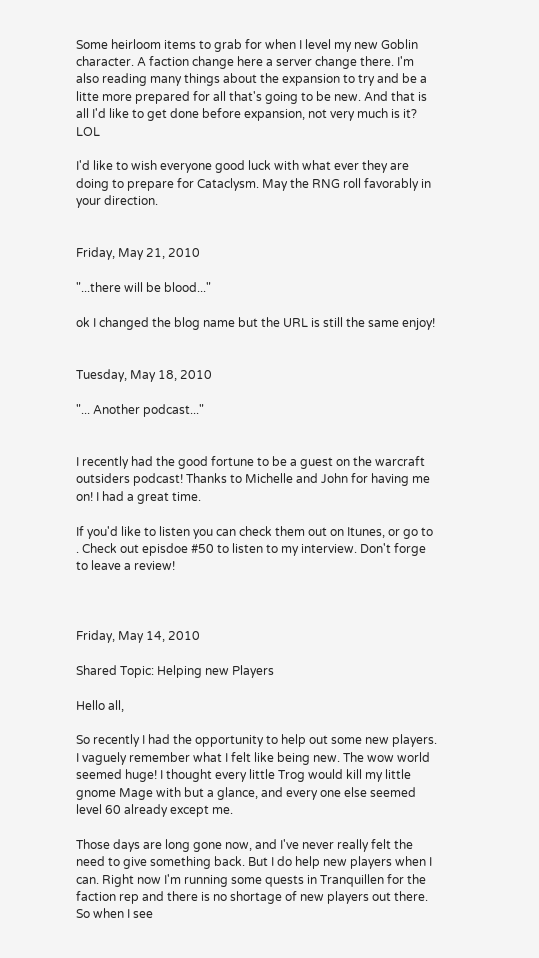Some heirloom items to grab for when I level my new Goblin character. A faction change here a server change there. I'm also reading many things about the expansion to try and be a litte more prepared for all that's going to be new. And that is all I'd like to get done before expansion, not very much is it? LOL

I'd like to wish everyone good luck with what ever they are doing to prepare for Cataclysm. May the RNG roll favorably in your direction.


Friday, May 21, 2010

"...there will be blood..."

ok I changed the blog name but the URL is still the same enjoy!


Tuesday, May 18, 2010

"... Another podcast..."


I recently had the good fortune to be a guest on the warcraft outsiders podcast! Thanks to Michelle and John for having me on! I had a great time.

If you'd like to listen you can check them out on Itunes, or go to . Check out episdoe #50 to listen to my interview. Don't forge to leave a review!



Friday, May 14, 2010

Shared Topic: Helping new Players

Hello all,

So recently I had the opportunity to help out some new players. I vaguely remember what I felt like being new. The wow world seemed huge! I thought every little Trog would kill my little gnome Mage with but a glance, and every one else seemed level 60 already except me.

Those days are long gone now, and I've never really felt the need to give something back. But I do help new players when I can. Right now I'm running some quests in Tranquillen for the faction rep and there is no shortage of new players out there. So when I see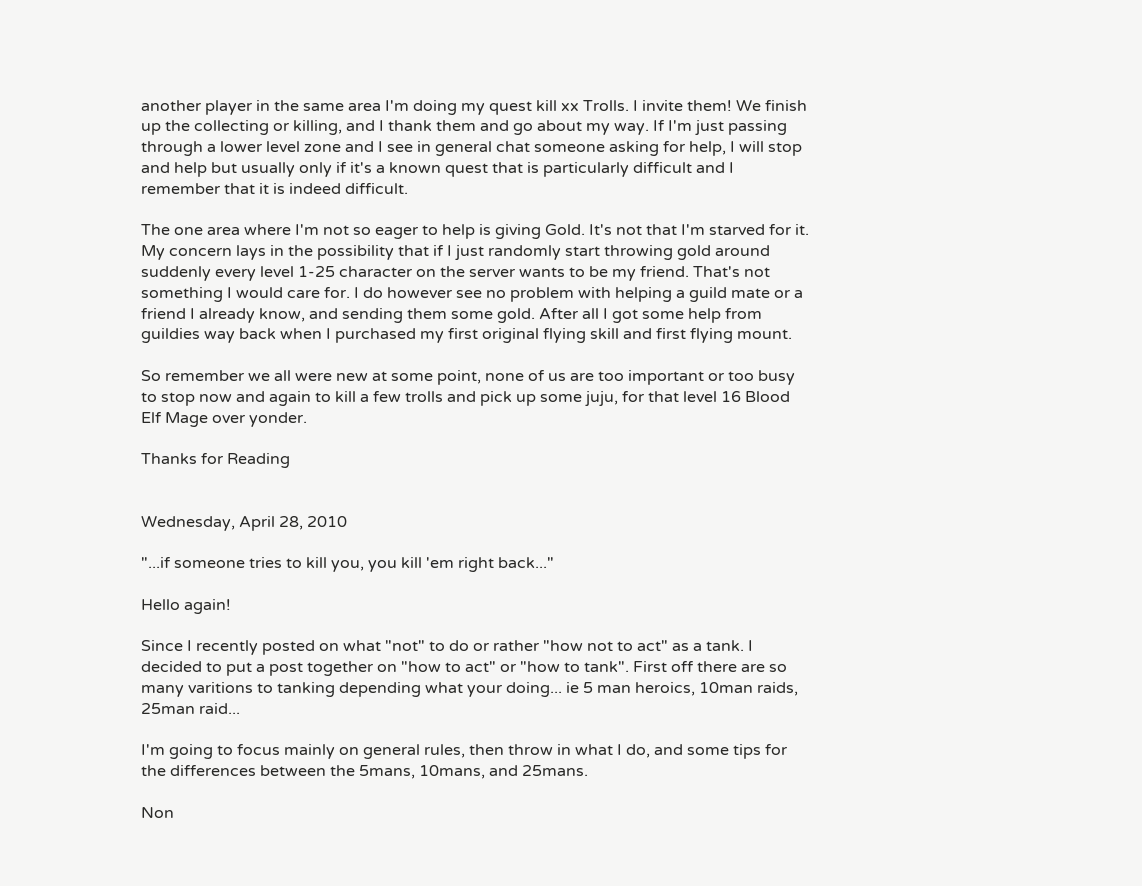another player in the same area I'm doing my quest kill xx Trolls. I invite them! We finish up the collecting or killing, and I thank them and go about my way. If I'm just passing through a lower level zone and I see in general chat someone asking for help, I will stop and help but usually only if it's a known quest that is particularly difficult and I remember that it is indeed difficult.

The one area where I'm not so eager to help is giving Gold. It's not that I'm starved for it. My concern lays in the possibility that if I just randomly start throwing gold around suddenly every level 1-25 character on the server wants to be my friend. That's not something I would care for. I do however see no problem with helping a guild mate or a friend I already know, and sending them some gold. After all I got some help from guildies way back when I purchased my first original flying skill and first flying mount.

So remember we all were new at some point, none of us are too important or too busy to stop now and again to kill a few trolls and pick up some juju, for that level 16 Blood Elf Mage over yonder.

Thanks for Reading


Wednesday, April 28, 2010

"...if someone tries to kill you, you kill 'em right back..."

Hello again!

Since I recently posted on what "not" to do or rather "how not to act" as a tank. I decided to put a post together on "how to act" or "how to tank". First off there are so many varitions to tanking depending what your doing... ie 5 man heroics, 10man raids, 25man raid...

I'm going to focus mainly on general rules, then throw in what I do, and some tips for the differences between the 5mans, 10mans, and 25mans.

Non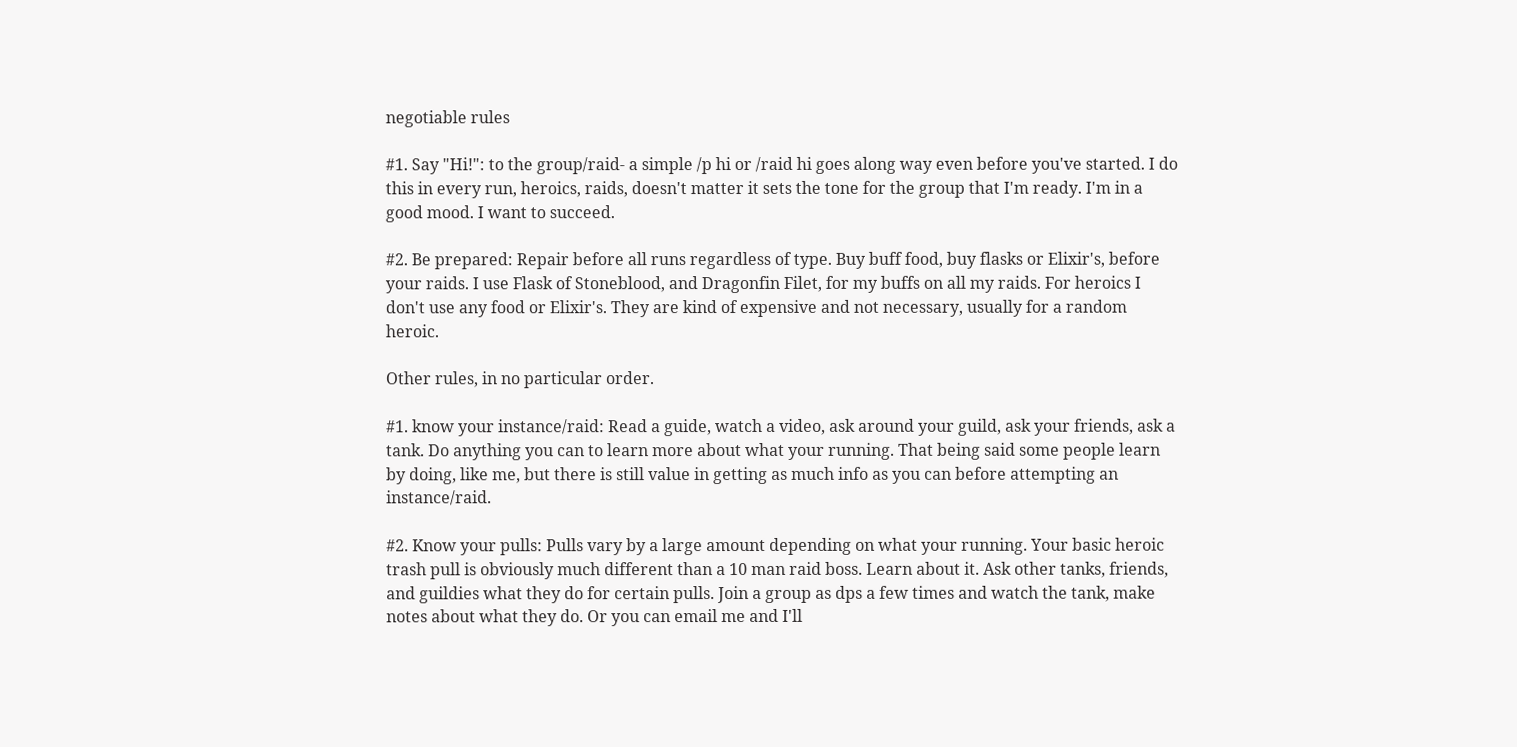negotiable rules

#1. Say "Hi!": to the group/raid- a simple /p hi or /raid hi goes along way even before you've started. I do this in every run, heroics, raids, doesn't matter it sets the tone for the group that I'm ready. I'm in a good mood. I want to succeed.

#2. Be prepared: Repair before all runs regardless of type. Buy buff food, buy flasks or Elixir's, before your raids. I use Flask of Stoneblood, and Dragonfin Filet, for my buffs on all my raids. For heroics I don't use any food or Elixir's. They are kind of expensive and not necessary, usually for a random heroic.

Other rules, in no particular order.

#1. know your instance/raid: Read a guide, watch a video, ask around your guild, ask your friends, ask a tank. Do anything you can to learn more about what your running. That being said some people learn by doing, like me, but there is still value in getting as much info as you can before attempting an instance/raid.

#2. Know your pulls: Pulls vary by a large amount depending on what your running. Your basic heroic trash pull is obviously much different than a 10 man raid boss. Learn about it. Ask other tanks, friends, and guildies what they do for certain pulls. Join a group as dps a few times and watch the tank, make notes about what they do. Or you can email me and I'll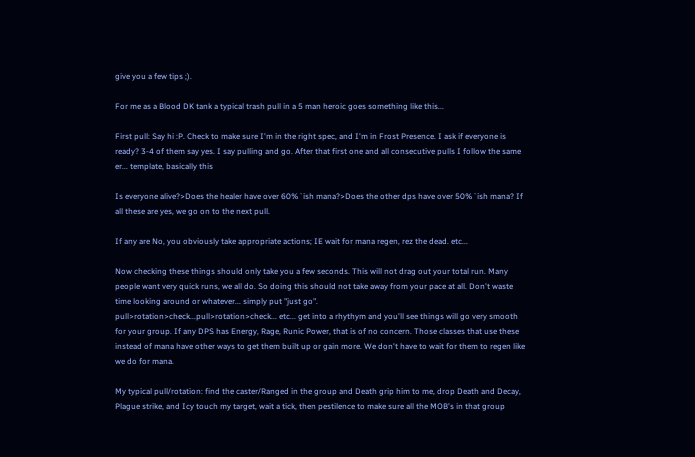give you a few tips ;).

For me as a Blood DK tank a typical trash pull in a 5 man heroic goes something like this...

First pull: Say hi :P. Check to make sure I'm in the right spec, and I'm in Frost Presence. I ask if everyone is ready? 3-4 of them say yes. I say pulling and go. After that first one and all consecutive pulls I follow the same er... template, basically this

Is everyone alive?>Does the healer have over 60%`ish mana?>Does the other dps have over 50%`ish mana? If all these are yes, we go on to the next pull.

If any are No, you obviously take appropriate actions; IE wait for mana regen, rez the dead. etc...

Now checking these things should only take you a few seconds. This will not drag out your total run. Many people want very quick runs, we all do. So doing this should not take away from your pace at all. Don't waste time looking around or whatever... simply put "just go".
pull>rotation>check...pull>rotation>check... etc... get into a rhythym and you'll see things will go very smooth for your group. If any DPS has Energy, Rage, Runic Power, that is of no concern. Those classes that use these instead of mana have other ways to get them built up or gain more. We don't have to wait for them to regen like we do for mana.

My typical pull/rotation: find the caster/Ranged in the group and Death grip him to me, drop Death and Decay, Plague strike, and Icy touch my target, wait a tick, then pestilence to make sure all the MOB's in that group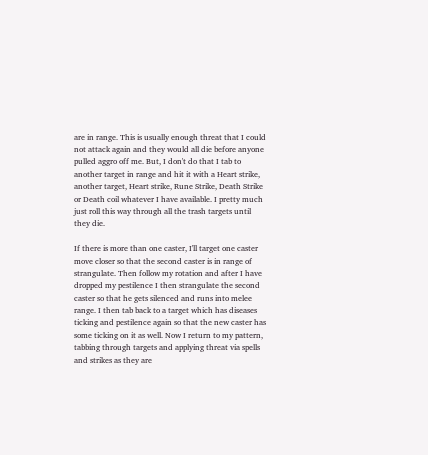are in range. This is usually enough threat that I could not attack again and they would all die before anyone pulled aggro off me. But, I don't do that I tab to another target in range and hit it with a Heart strike, another target, Heart strike, Rune Strike, Death Strike or Death coil whatever I have available. I pretty much just roll this way through all the trash targets until they die.

If there is more than one caster, I'll target one caster move closer so that the second caster is in range of strangulate. Then follow my rotation and after I have dropped my pestilence I then strangulate the second caster so that he gets silenced and runs into melee range. I then tab back to a target which has diseases ticking and pestilence again so that the new caster has some ticking on it as well. Now I return to my pattern, tabbing through targets and applying threat via spells and strikes as they are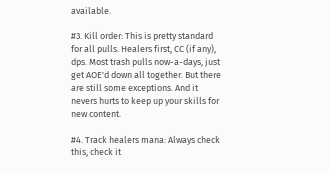available.

#3. Kill order: This is pretty standard for all pulls. Healers first, CC (if any), dps. Most trash pulls now-a-days, just get AOE'd down all together. But there are still some exceptions. And it nevers hurts to keep up your skills for new content.

#4. Track healers mana: Always check this, check it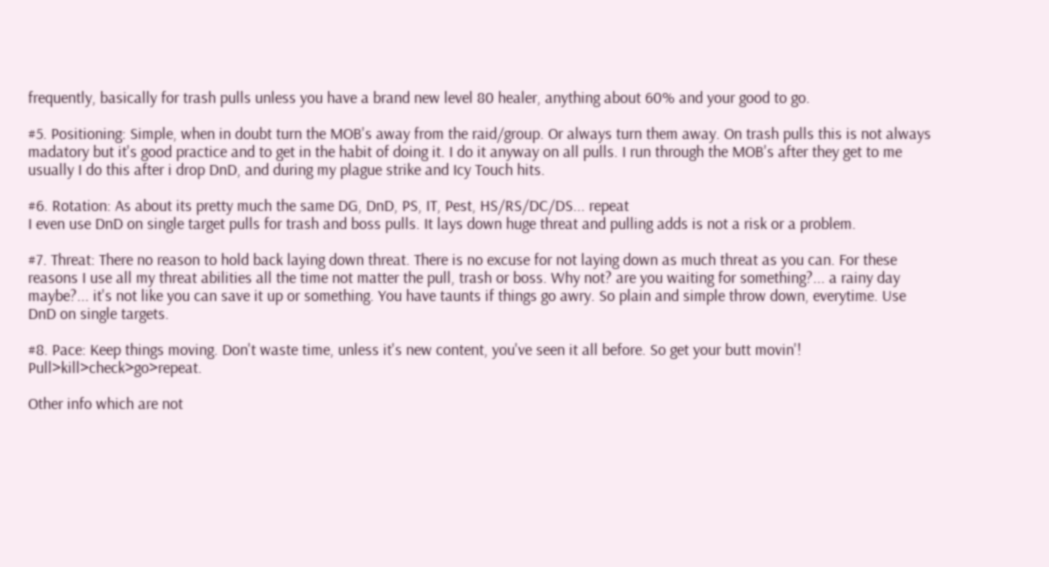frequently, basically for trash pulls unless you have a brand new level 80 healer, anything about 60% and your good to go.

#5. Positioning: Simple, when in doubt turn the MOB's away from the raid/group. Or always turn them away. On trash pulls this is not always madatory but it's good practice and to get in the habit of doing it. I do it anyway on all pulls. I run through the MOB's after they get to me usually I do this after i drop DnD, and during my plague strike and Icy Touch hits.

#6. Rotation: As about its pretty much the same DG, DnD, PS, IT, Pest, HS/RS/DC/DS... repeat
I even use DnD on single target pulls for trash and boss pulls. It lays down huge threat and pulling adds is not a risk or a problem.

#7. Threat: There no reason to hold back laying down threat. There is no excuse for not laying down as much threat as you can. For these reasons I use all my threat abilities all the time not matter the pull, trash or boss. Why not? are you waiting for something?... a rainy day maybe?... it's not like you can save it up or something. You have taunts if things go awry. So plain and simple throw down, everytime. Use DnD on single targets.

#8. Pace: Keep things moving. Don't waste time, unless it's new content, you've seen it all before. So get your butt movin'! Pull>kill>check>go>repeat.

Other info which are not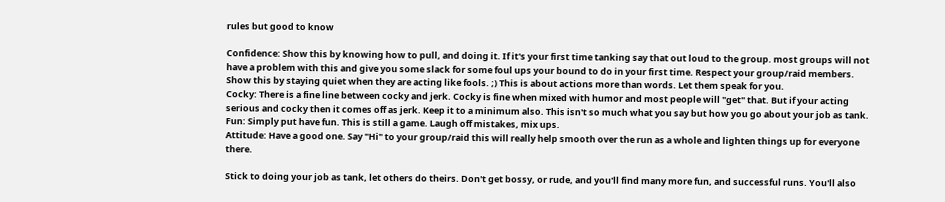rules but good to know

Confidence: Show this by knowing how to pull, and doing it. If it's your first time tanking say that out loud to the group. most groups will not have a problem with this and give you some slack for some foul ups your bound to do in your first time. Respect your group/raid members. Show this by staying quiet when they are acting like fools. ;) This is about actions more than words. Let them speak for you.
Cocky: There is a fine line between cocky and jerk. Cocky is fine when mixed with humor and most people will "get" that. But if your acting serious and cocky then it comes off as jerk. Keep it to a minimum also. This isn't so much what you say but how you go about your job as tank.
Fun: Simply put have fun. This is still a game. Laugh off mistakes, mix ups.
Attitude: Have a good one. Say "Hi" to your group/raid this will really help smooth over the run as a whole and lighten things up for everyone there.

Stick to doing your job as tank, let others do theirs. Don't get bossy, or rude, and you'll find many more fun, and successful runs. You'll also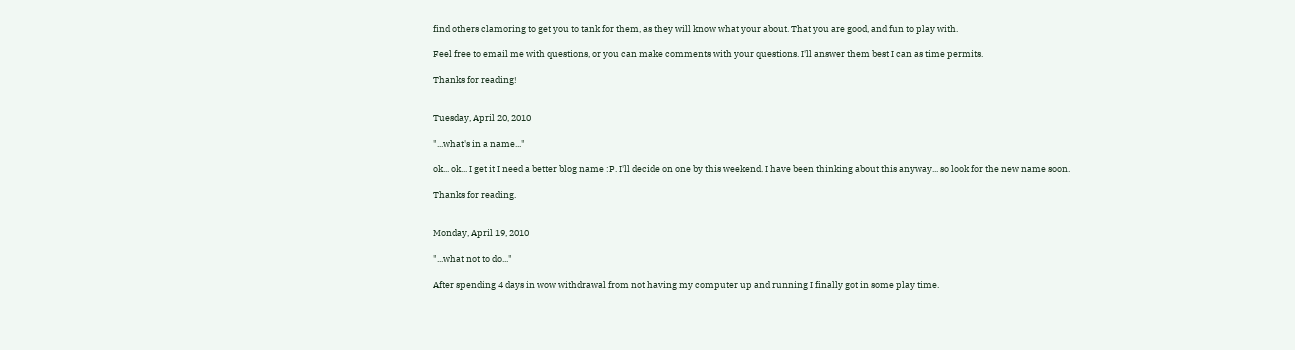find others clamoring to get you to tank for them, as they will know what your about. That you are good, and fun to play with.

Feel free to email me with questions, or you can make comments with your questions. I'll answer them best I can as time permits.

Thanks for reading!


Tuesday, April 20, 2010

"...what's in a name..."

ok... ok... I get it I need a better blog name :P. I'll decide on one by this weekend. I have been thinking about this anyway... so look for the new name soon.

Thanks for reading.


Monday, April 19, 2010

"...what not to do..."

After spending 4 days in wow withdrawal from not having my computer up and running I finally got in some play time.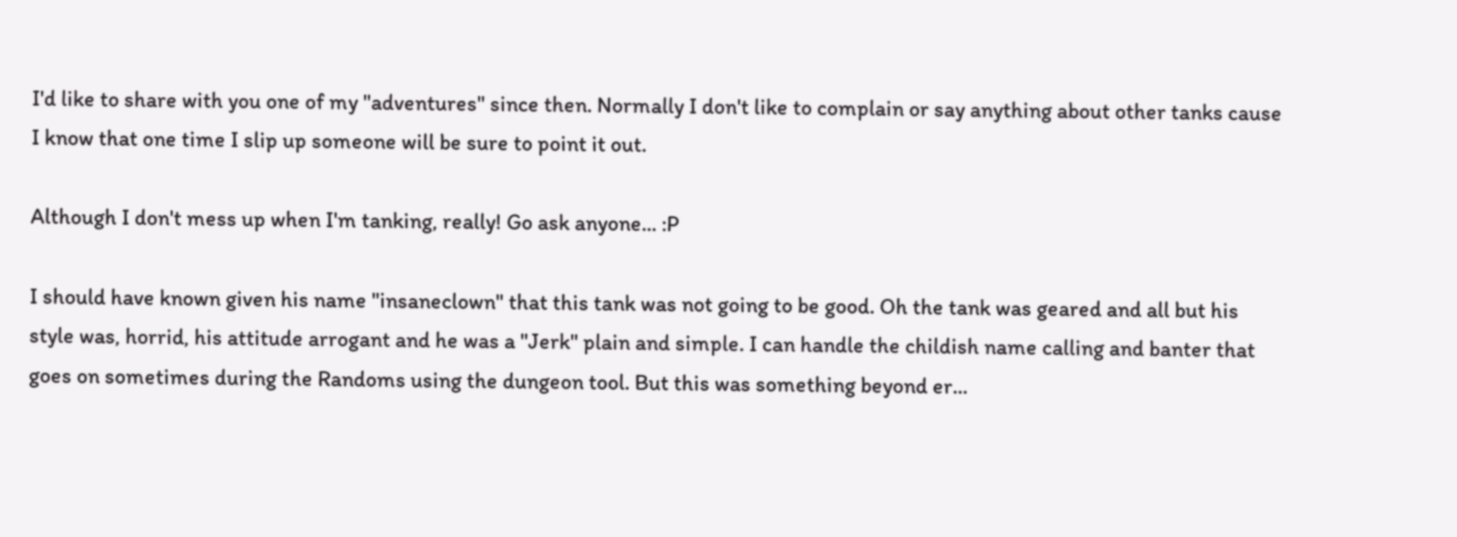I'd like to share with you one of my "adventures" since then. Normally I don't like to complain or say anything about other tanks cause I know that one time I slip up someone will be sure to point it out.

Although I don't mess up when I'm tanking, really! Go ask anyone... :P

I should have known given his name "insaneclown" that this tank was not going to be good. Oh the tank was geared and all but his style was, horrid, his attitude arrogant and he was a "Jerk" plain and simple. I can handle the childish name calling and banter that goes on sometimes during the Randoms using the dungeon tool. But this was something beyond er...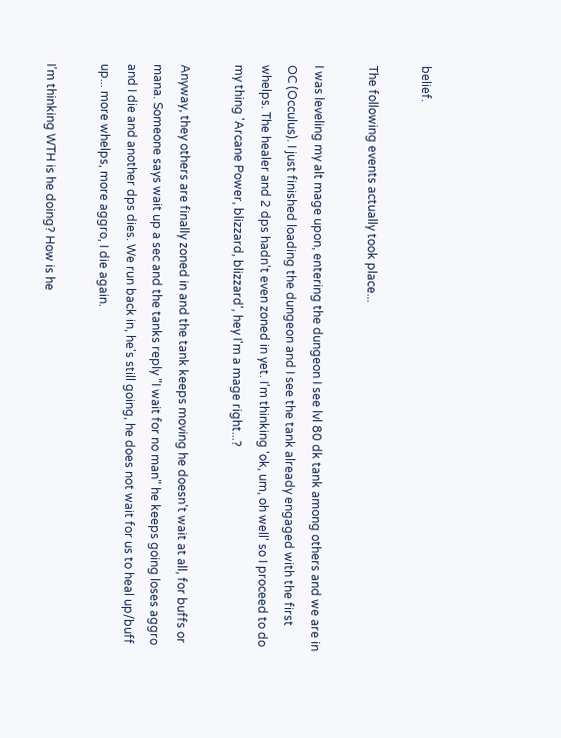belief.

The following events actually took place...

I was leveling my alt mage upon, entering the dungeon I see lvl 80 dk tank among others and we are in OC (Occulus). I just finished loading the dungeon and I see the tank already engaged with the first whelps. The healer and 2 dps hadn't even zoned in yet. I'm thinking 'ok, um, oh well' so I proceed to do my thing 'Arcane Power, blizzard, blizzard', hey I'm a mage right...?

Anyway, they others are finally zoned in and the tank keeps moving he doesn't wait at all, for buffs or mana. Someone says wait up a sec and the tanks reply "I wait for no man" he keeps going loses aggro and I die and another dps dies. We run back in, he's still going, he does not wait for us to heal up/buff up... more whelps, more aggro, I die again.

I'm thinking WTH is he doing? How is he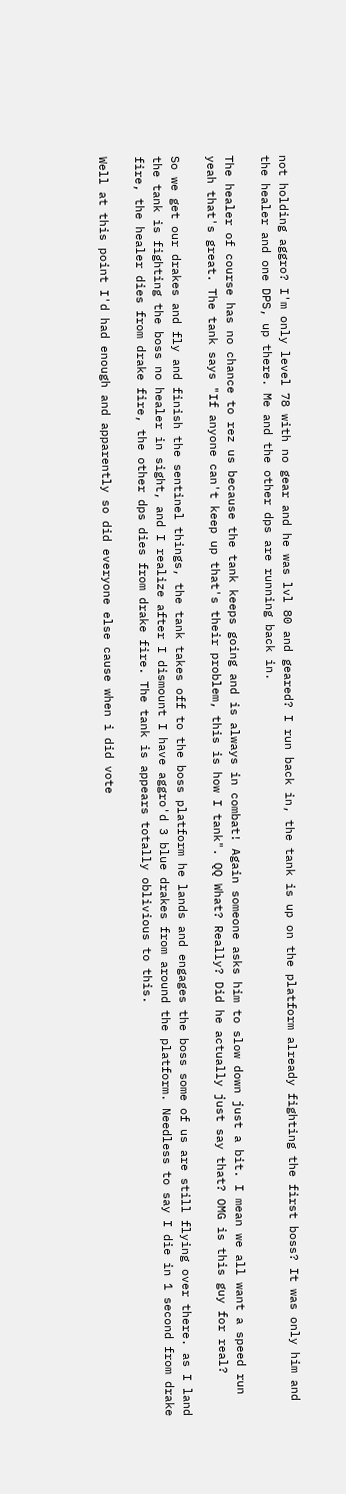not holding aggro? I'm only level 78 with no gear and he was lvl 80 and geared? I run back in, the tank is up on the platform already fighting the first boss? It was only him and the healer and one DPS, up there. Me and the other dps are running back in.

The healer of course has no chance to rez us because the tank keeps going and is always in combat! Again someone asks him to slow down just a bit. I mean we all want a speed run yeah that's great. The tank says "If anyone can't keep up that's their problem, this is how I tank". QQ What? Really? Did he actually just say that? OMG is this guy for real?

So we get our drakes and fly and finish the sentinel things, the tank takes off to the boss platform he lands and engages the boss some of us are still flying over there. as I land the tank is fighting the boss no healer in sight, and I realize after I dismount I have aggro'd 3 blue drakes from around the platform. Needless to say I die in 1 second from drake fire, the healer dies from drake fire, the other dps dies from drake fire. The tank is appears totally oblivious to this.

Well at this point I'd had enough and apparently so did everyone else cause when i did vote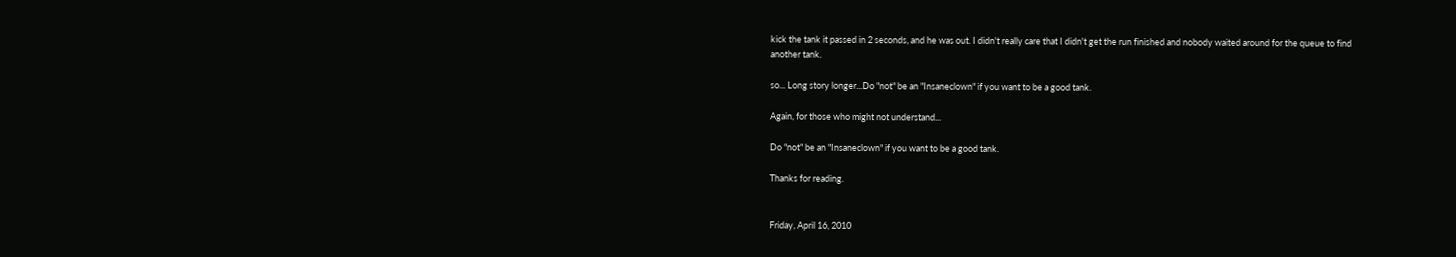kick the tank it passed in 2 seconds, and he was out. I didn't really care that I didn't get the run finished and nobody waited around for the queue to find another tank.

so... Long story longer...Do "not" be an "Insaneclown" if you want to be a good tank.

Again, for those who might not understand...

Do "not" be an "Insaneclown" if you want to be a good tank.

Thanks for reading.


Friday, April 16, 2010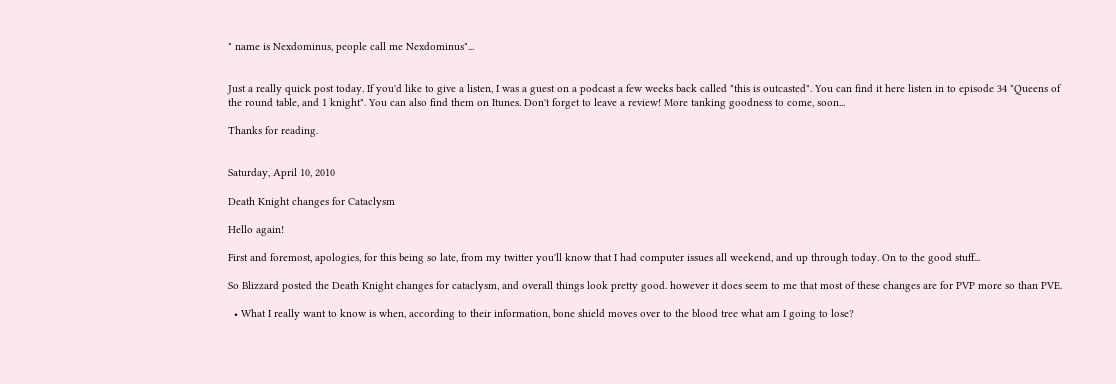" name is Nexdominus, people call me Nexdominus"...


Just a really quick post today. If you'd like to give a listen, I was a guest on a podcast a few weeks back called "this is outcasted". You can find it here listen in to episode 34 "Queens of the round table, and 1 knight". You can also find them on Itunes. Don't forget to leave a review! More tanking goodness to come, soon...

Thanks for reading.


Saturday, April 10, 2010

Death Knight changes for Cataclysm

Hello again!

First and foremost, apologies, for this being so late, from my twitter you'll know that I had computer issues all weekend, and up through today. On to the good stuff...

So Blizzard posted the Death Knight changes for cataclysm, and overall things look pretty good. however it does seem to me that most of these changes are for PVP more so than PVE.

  • What I really want to know is when, according to their information, bone shield moves over to the blood tree what am I going to lose?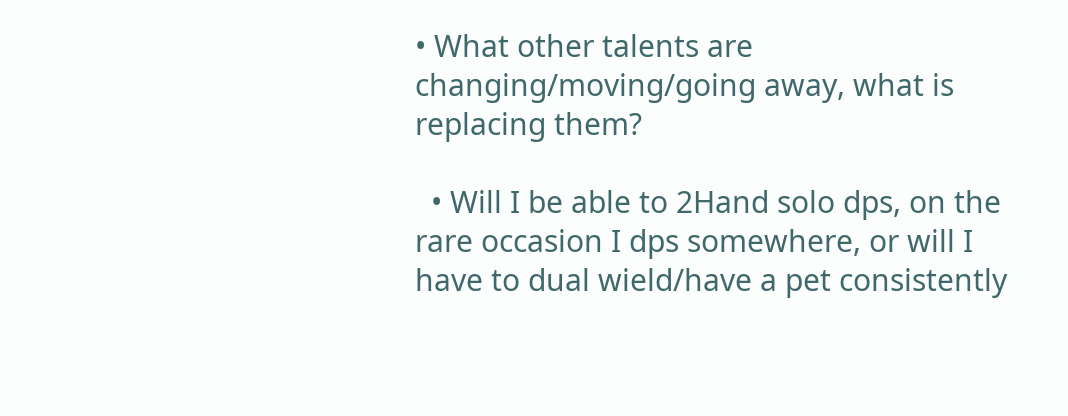• What other talents are changing/moving/going away, what is replacing them?

  • Will I be able to 2Hand solo dps, on the rare occasion I dps somewhere, or will I have to dual wield/have a pet consistently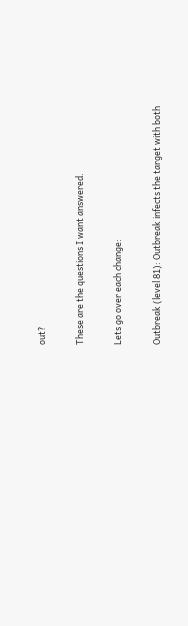out?

These are the questions I want answered.

Lets go over each change:

Outbreak (level 81): Outbreak infects the target with both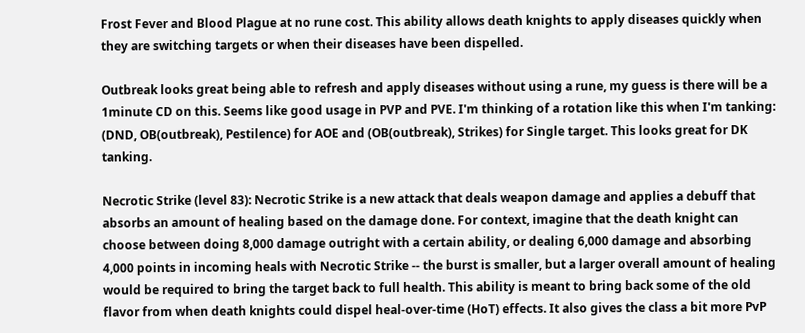Frost Fever and Blood Plague at no rune cost. This ability allows death knights to apply diseases quickly when they are switching targets or when their diseases have been dispelled.

Outbreak looks great being able to refresh and apply diseases without using a rune, my guess is there will be a 1minute CD on this. Seems like good usage in PVP and PVE. I'm thinking of a rotation like this when I'm tanking: (DND, OB(outbreak), Pestilence) for AOE and (OB(outbreak), Strikes) for Single target. This looks great for DK tanking.

Necrotic Strike (level 83): Necrotic Strike is a new attack that deals weapon damage and applies a debuff that absorbs an amount of healing based on the damage done. For context, imagine that the death knight can choose between doing 8,000 damage outright with a certain ability, or dealing 6,000 damage and absorbing 4,000 points in incoming heals with Necrotic Strike -- the burst is smaller, but a larger overall amount of healing would be required to bring the target back to full health. This ability is meant to bring back some of the old flavor from when death knights could dispel heal-over-time (HoT) effects. It also gives the class a bit more PvP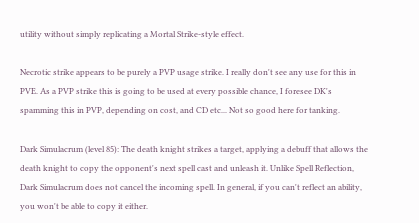utility without simply replicating a Mortal Strike-style effect.

Necrotic strike appears to be purely a PVP usage strike. I really don't see any use for this in PVE. As a PVP strike this is going to be used at every possible chance, I foresee DK's spamming this in PVP, depending on cost, and CD etc... Not so good here for tanking.

Dark Simulacrum (level 85): The death knight strikes a target, applying a debuff that allows the death knight to copy the opponent's next spell cast and unleash it. Unlike Spell Reflection, Dark Simulacrum does not cancel the incoming spell. In general, if you can't reflect an ability, you won't be able to copy it either.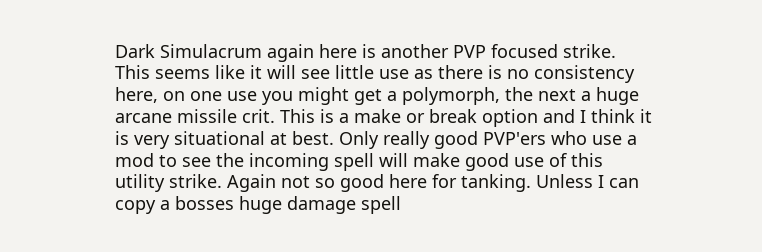Dark Simulacrum again here is another PVP focused strike. This seems like it will see little use as there is no consistency here, on one use you might get a polymorph, the next a huge arcane missile crit. This is a make or break option and I think it is very situational at best. Only really good PVP'ers who use a mod to see the incoming spell will make good use of this utility strike. Again not so good here for tanking. Unless I can copy a bosses huge damage spell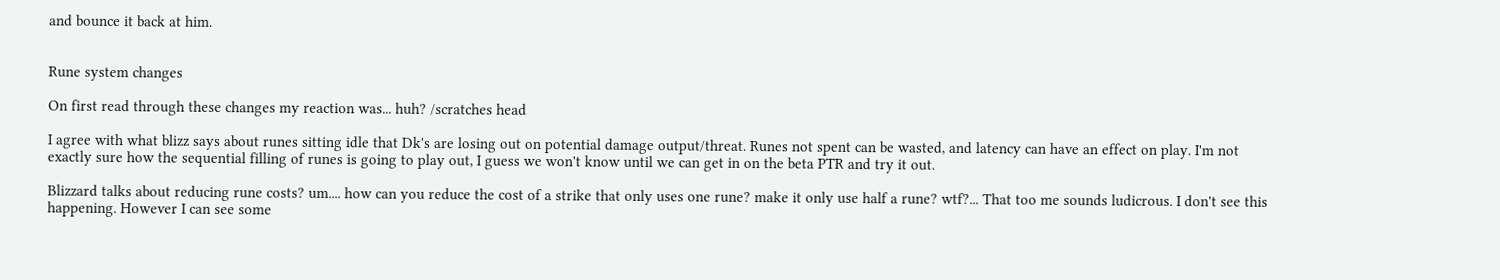and bounce it back at him.


Rune system changes

On first read through these changes my reaction was... huh? /scratches head

I agree with what blizz says about runes sitting idle that Dk's are losing out on potential damage output/threat. Runes not spent can be wasted, and latency can have an effect on play. I'm not exactly sure how the sequential filling of runes is going to play out, I guess we won't know until we can get in on the beta PTR and try it out.

Blizzard talks about reducing rune costs? um.... how can you reduce the cost of a strike that only uses one rune? make it only use half a rune? wtf?... That too me sounds ludicrous. I don't see this happening. However I can see some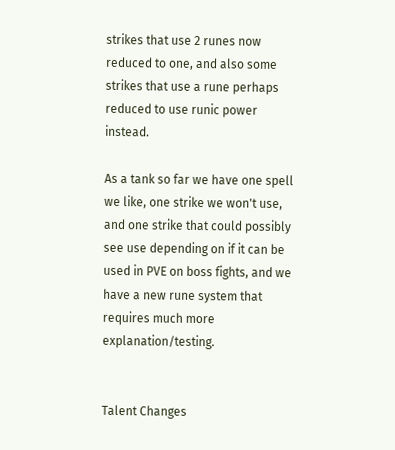strikes that use 2 runes now reduced to one, and also some strikes that use a rune perhaps reduced to use runic power instead.

As a tank so far we have one spell we like, one strike we won't use, and one strike that could possibly see use depending on if it can be used in PVE on boss fights, and we have a new rune system that requires much more explanation/testing.


Talent Changes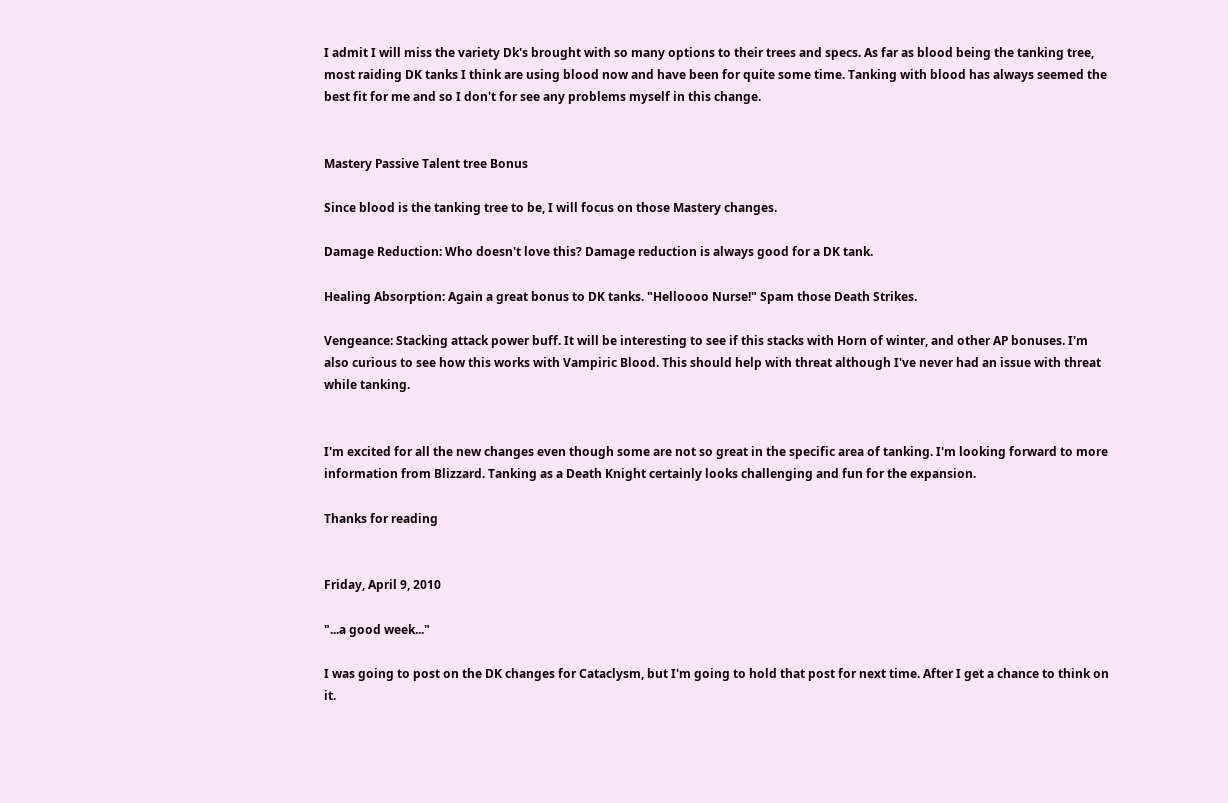I admit I will miss the variety Dk's brought with so many options to their trees and specs. As far as blood being the tanking tree, most raiding DK tanks I think are using blood now and have been for quite some time. Tanking with blood has always seemed the best fit for me and so I don't for see any problems myself in this change.


Mastery Passive Talent tree Bonus

Since blood is the tanking tree to be, I will focus on those Mastery changes.

Damage Reduction: Who doesn't love this? Damage reduction is always good for a DK tank.

Healing Absorption: Again a great bonus to DK tanks. "Helloooo Nurse!" Spam those Death Strikes.

Vengeance: Stacking attack power buff. It will be interesting to see if this stacks with Horn of winter, and other AP bonuses. I'm also curious to see how this works with Vampiric Blood. This should help with threat although I've never had an issue with threat while tanking.


I'm excited for all the new changes even though some are not so great in the specific area of tanking. I'm looking forward to more information from Blizzard. Tanking as a Death Knight certainly looks challenging and fun for the expansion.

Thanks for reading


Friday, April 9, 2010

"...a good week..."

I was going to post on the DK changes for Cataclysm, but I'm going to hold that post for next time. After I get a chance to think on it.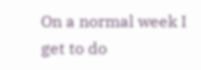On a normal week I get to do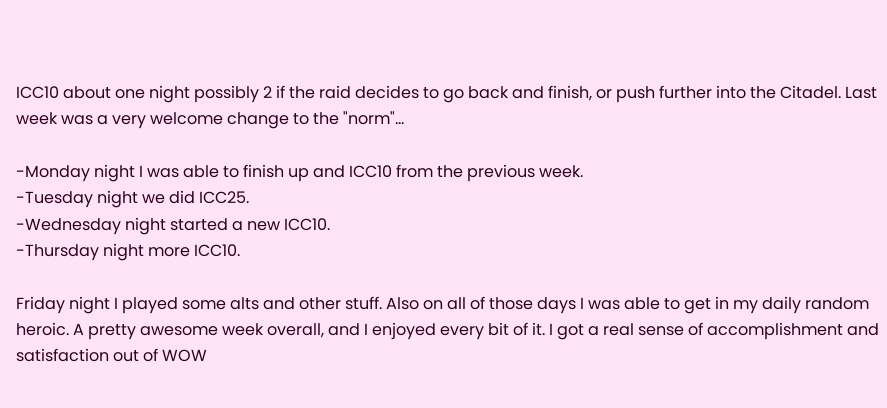ICC10 about one night possibly 2 if the raid decides to go back and finish, or push further into the Citadel. Last week was a very welcome change to the "norm"...

-Monday night I was able to finish up and ICC10 from the previous week.
-Tuesday night we did ICC25.
-Wednesday night started a new ICC10.
-Thursday night more ICC10.

Friday night I played some alts and other stuff. Also on all of those days I was able to get in my daily random heroic. A pretty awesome week overall, and I enjoyed every bit of it. I got a real sense of accomplishment and satisfaction out of WOW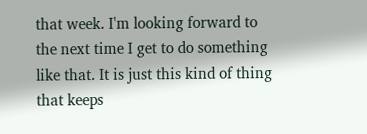that week. I'm looking forward to the next time I get to do something like that. It is just this kind of thing that keeps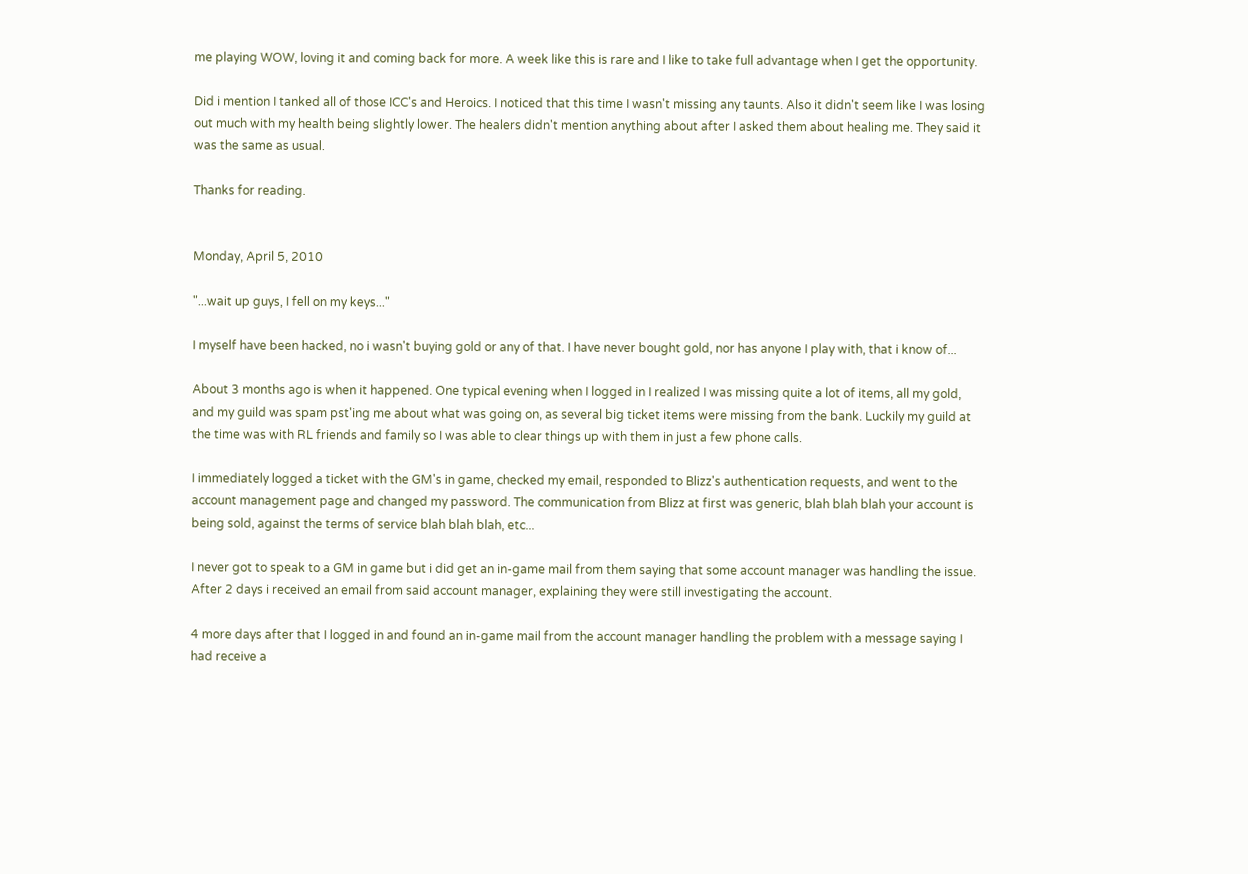me playing WOW, loving it and coming back for more. A week like this is rare and I like to take full advantage when I get the opportunity.

Did i mention I tanked all of those ICC's and Heroics. I noticed that this time I wasn't missing any taunts. Also it didn't seem like I was losing out much with my health being slightly lower. The healers didn't mention anything about after I asked them about healing me. They said it was the same as usual.

Thanks for reading.


Monday, April 5, 2010

"...wait up guys, I fell on my keys..."

I myself have been hacked, no i wasn't buying gold or any of that. I have never bought gold, nor has anyone I play with, that i know of...

About 3 months ago is when it happened. One typical evening when I logged in I realized I was missing quite a lot of items, all my gold, and my guild was spam pst'ing me about what was going on, as several big ticket items were missing from the bank. Luckily my guild at the time was with RL friends and family so I was able to clear things up with them in just a few phone calls.

I immediately logged a ticket with the GM's in game, checked my email, responded to Blizz's authentication requests, and went to the account management page and changed my password. The communication from Blizz at first was generic, blah blah blah your account is being sold, against the terms of service blah blah blah, etc...

I never got to speak to a GM in game but i did get an in-game mail from them saying that some account manager was handling the issue. After 2 days i received an email from said account manager, explaining they were still investigating the account.

4 more days after that I logged in and found an in-game mail from the account manager handling the problem with a message saying I had receive a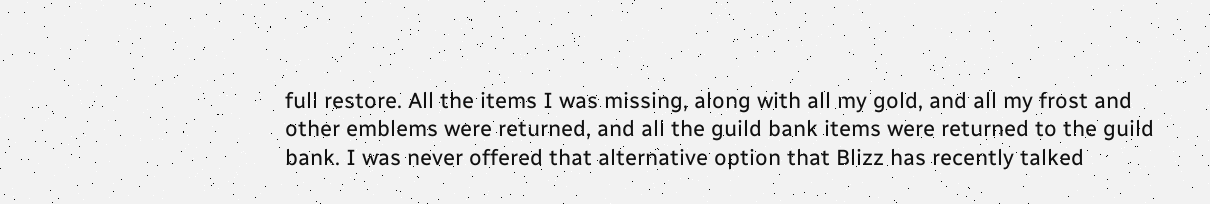full restore. All the items I was missing, along with all my gold, and all my frost and other emblems were returned, and all the guild bank items were returned to the guild bank. I was never offered that alternative option that Blizz has recently talked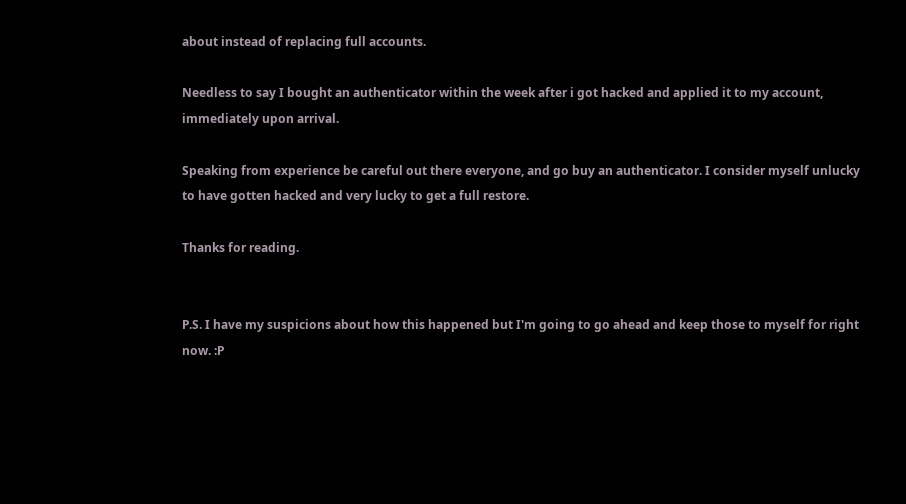about instead of replacing full accounts.

Needless to say I bought an authenticator within the week after i got hacked and applied it to my account, immediately upon arrival.

Speaking from experience be careful out there everyone, and go buy an authenticator. I consider myself unlucky to have gotten hacked and very lucky to get a full restore.

Thanks for reading.


P.S. I have my suspicions about how this happened but I'm going to go ahead and keep those to myself for right now. :P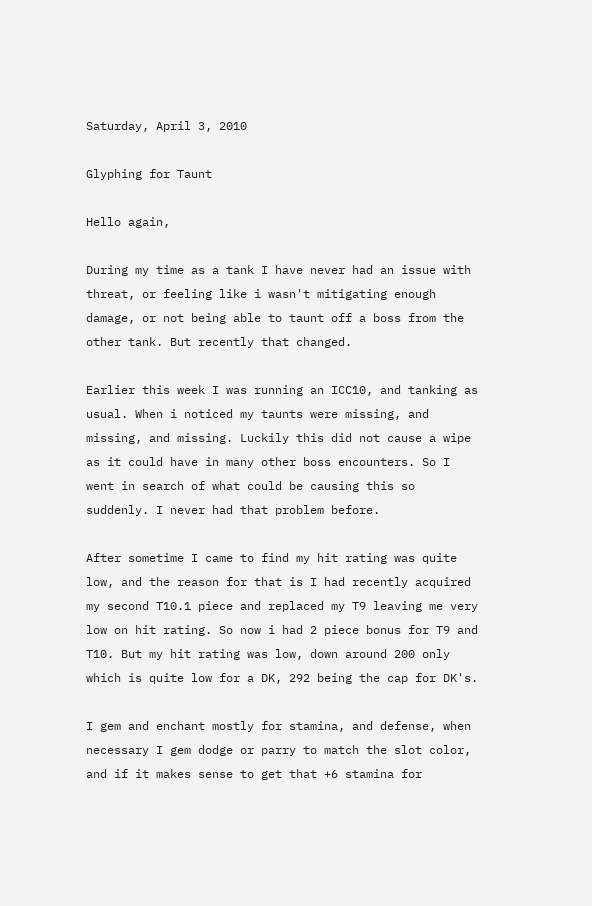Saturday, April 3, 2010

Glyphing for Taunt

Hello again,

During my time as a tank I have never had an issue with threat, or feeling like i wasn't mitigating enough damage, or not being able to taunt off a boss from the other tank. But recently that changed.

Earlier this week I was running an ICC10, and tanking as usual. When i noticed my taunts were missing, and missing, and missing. Luckily this did not cause a wipe as it could have in many other boss encounters. So I went in search of what could be causing this so suddenly. I never had that problem before.

After sometime I came to find my hit rating was quite low, and the reason for that is I had recently acquired my second T10.1 piece and replaced my T9 leaving me very low on hit rating. So now i had 2 piece bonus for T9 and T10. But my hit rating was low, down around 200 only which is quite low for a DK, 292 being the cap for DK's.

I gem and enchant mostly for stamina, and defense, when necessary I gem dodge or parry to match the slot color, and if it makes sense to get that +6 stamina for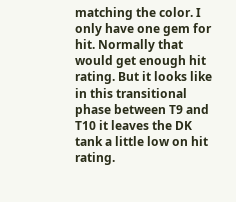matching the color. I only have one gem for hit. Normally that would get enough hit rating. But it looks like in this transitional phase between T9 and T10 it leaves the DK tank a little low on hit rating.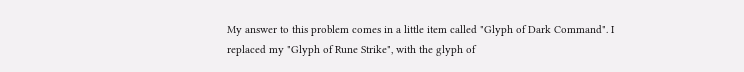My answer to this problem comes in a little item called "Glyph of Dark Command". I replaced my "Glyph of Rune Strike", with the glyph of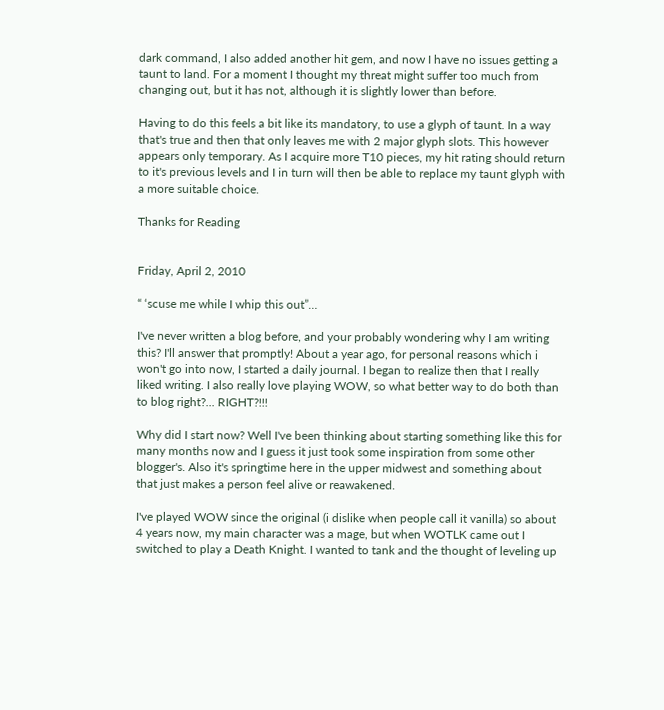dark command, I also added another hit gem, and now I have no issues getting a taunt to land. For a moment I thought my threat might suffer too much from changing out, but it has not, although it is slightly lower than before.

Having to do this feels a bit like its mandatory, to use a glyph of taunt. In a way that's true and then that only leaves me with 2 major glyph slots. This however appears only temporary. As I acquire more T10 pieces, my hit rating should return to it's previous levels and I in turn will then be able to replace my taunt glyph with a more suitable choice.

Thanks for Reading


Friday, April 2, 2010

“ ‘scuse me while I whip this out”…

I've never written a blog before, and your probably wondering why I am writing this? I'll answer that promptly! About a year ago, for personal reasons which i won't go into now, I started a daily journal. I began to realize then that I really liked writing. I also really love playing WOW, so what better way to do both than to blog right?... RIGHT?!!!

Why did I start now? Well I've been thinking about starting something like this for many months now and I guess it just took some inspiration from some other blogger's. Also it's springtime here in the upper midwest and something about that just makes a person feel alive or reawakened.

I've played WOW since the original (i dislike when people call it vanilla) so about 4 years now, my main character was a mage, but when WOTLK came out I switched to play a Death Knight. I wanted to tank and the thought of leveling up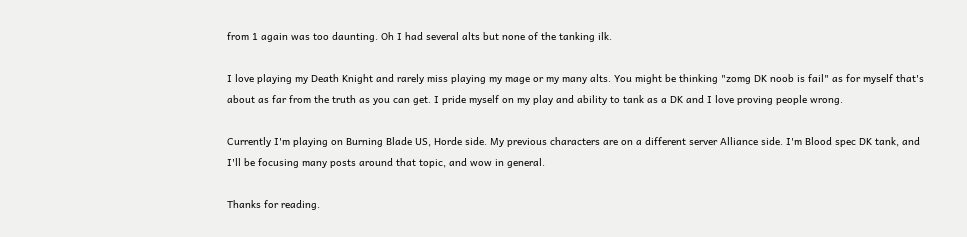from 1 again was too daunting. Oh I had several alts but none of the tanking ilk.

I love playing my Death Knight and rarely miss playing my mage or my many alts. You might be thinking "zomg DK noob is fail" as for myself that's about as far from the truth as you can get. I pride myself on my play and ability to tank as a DK and I love proving people wrong.

Currently I'm playing on Burning Blade US, Horde side. My previous characters are on a different server Alliance side. I'm Blood spec DK tank, and I'll be focusing many posts around that topic, and wow in general.

Thanks for reading.